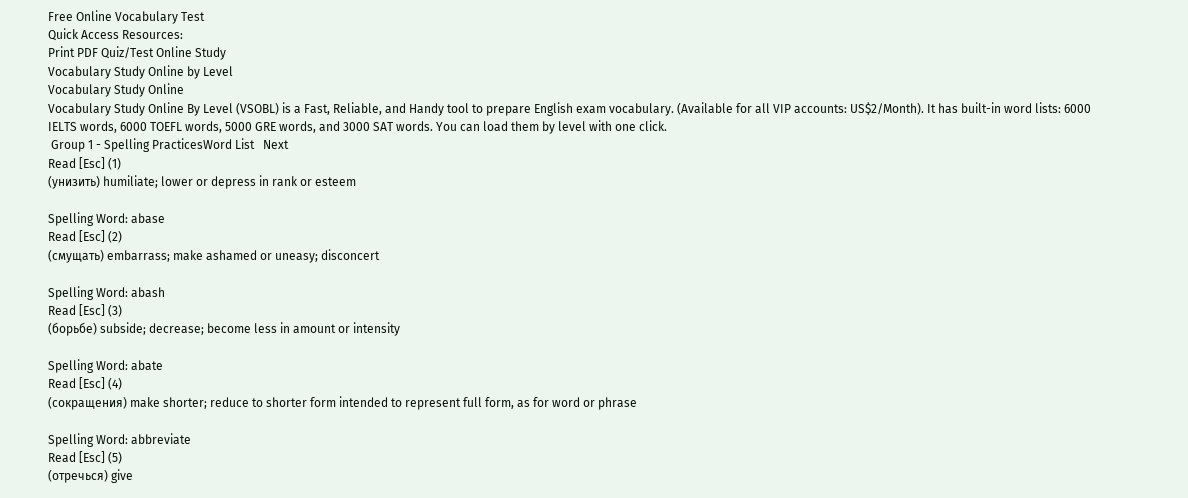Free Online Vocabulary Test
Quick Access Resources:
Print PDF Quiz/Test Online Study
Vocabulary Study Online by Level
Vocabulary Study Online
Vocabulary Study Online By Level (VSOBL) is a Fast, Reliable, and Handy tool to prepare English exam vocabulary. (Available for all VIP accounts: US$2/Month). It has built-in word lists: 6000 IELTS words, 6000 TOEFL words, 5000 GRE words, and 3000 SAT words. You can load them by level with one click.
 Group 1 - Spelling PracticesWord List   Next
Read [Esc] (1)
(унизить) humiliate; lower or depress in rank or esteem

Spelling Word: abase
Read [Esc] (2)
(смущать) embarrass; make ashamed or uneasy; disconcert

Spelling Word: abash
Read [Esc] (3)
(борьбе) subside; decrease; become less in amount or intensity

Spelling Word: abate
Read [Esc] (4)
(сокращения) make shorter; reduce to shorter form intended to represent full form, as for word or phrase

Spelling Word: abbreviate
Read [Esc] (5)
(отречься) give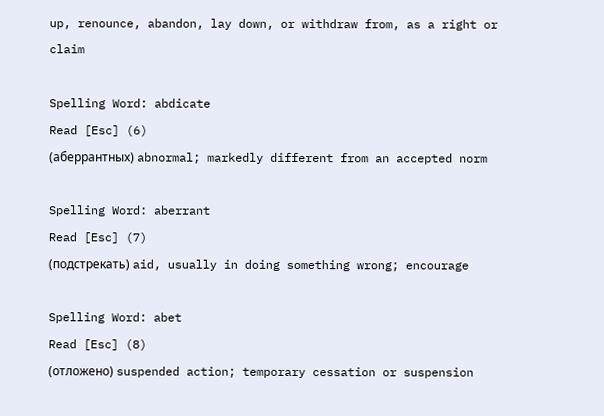up, renounce, abandon, lay down, or withdraw from, as a right or claim

Spelling Word: abdicate
Read [Esc] (6)
(аберрантных) abnormal; markedly different from an accepted norm

Spelling Word: aberrant
Read [Esc] (7)
(подстрекать) aid, usually in doing something wrong; encourage

Spelling Word: abet
Read [Esc] (8)
(отложено) suspended action; temporary cessation or suspension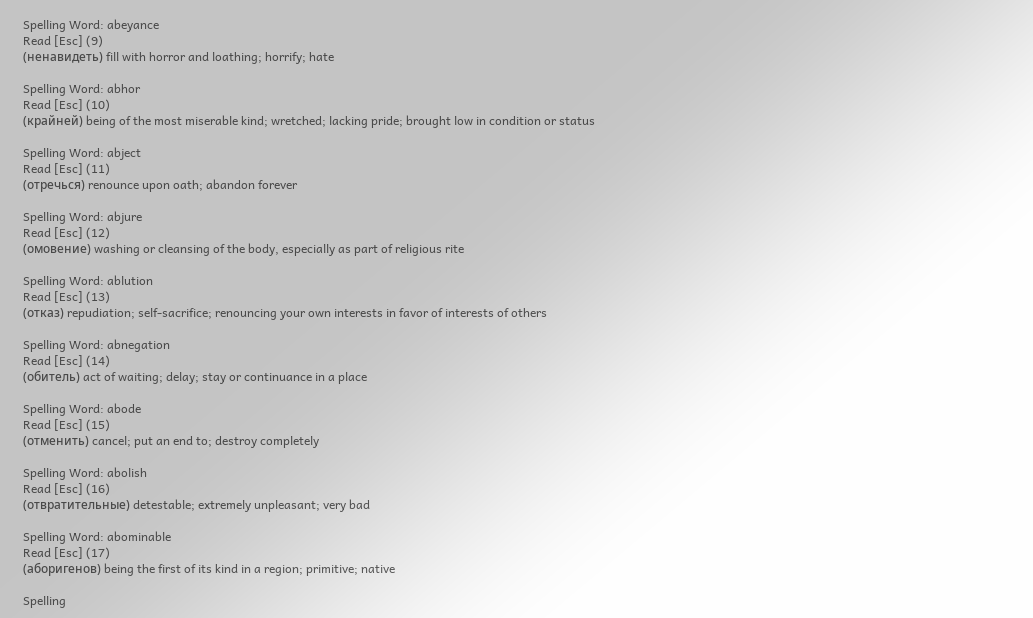Spelling Word: abeyance
Read [Esc] (9)
(ненавидеть) fill with horror and loathing; horrify; hate

Spelling Word: abhor
Read [Esc] (10)
(крайней) being of the most miserable kind; wretched; lacking pride; brought low in condition or status

Spelling Word: abject
Read [Esc] (11)
(отречься) renounce upon oath; abandon forever

Spelling Word: abjure
Read [Esc] (12)
(омовение) washing or cleansing of the body, especially as part of religious rite

Spelling Word: ablution
Read [Esc] (13)
(отказ) repudiation; self-sacrifice; renouncing your own interests in favor of interests of others

Spelling Word: abnegation
Read [Esc] (14)
(обитель) act of waiting; delay; stay or continuance in a place

Spelling Word: abode
Read [Esc] (15)
(отменить) cancel; put an end to; destroy completely

Spelling Word: abolish
Read [Esc] (16)
(отвратительные) detestable; extremely unpleasant; very bad

Spelling Word: abominable
Read [Esc] (17)
(аборигенов) being the first of its kind in a region; primitive; native

Spelling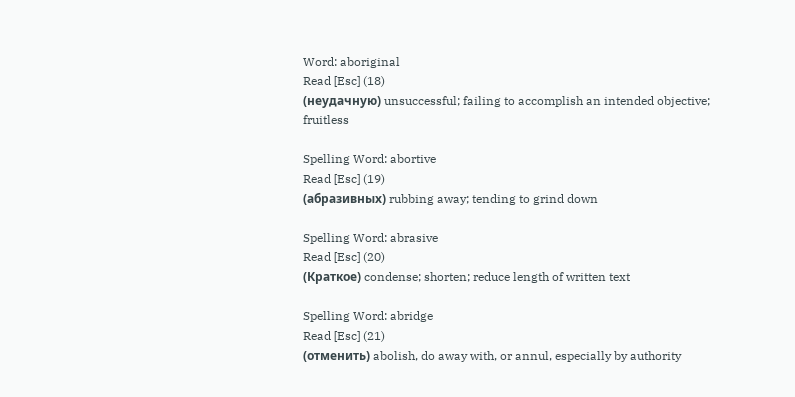Word: aboriginal
Read [Esc] (18)
(неудачную) unsuccessful; failing to accomplish an intended objective; fruitless

Spelling Word: abortive
Read [Esc] (19)
(абразивных) rubbing away; tending to grind down

Spelling Word: abrasive
Read [Esc] (20)
(Краткое) condense; shorten; reduce length of written text

Spelling Word: abridge
Read [Esc] (21)
(отменить) abolish, do away with, or annul, especially by authority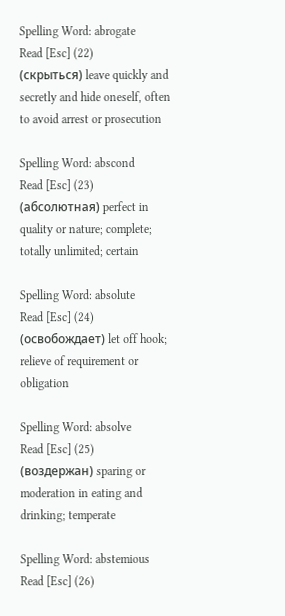Spelling Word: abrogate
Read [Esc] (22)
(скрыться) leave quickly and secretly and hide oneself, often to avoid arrest or prosecution

Spelling Word: abscond
Read [Esc] (23)
(абсолютная) perfect in quality or nature; complete; totally unlimited; certain

Spelling Word: absolute
Read [Esc] (24)
(освобождает) let off hook; relieve of requirement or obligation

Spelling Word: absolve
Read [Esc] (25)
(воздержан) sparing or moderation in eating and drinking; temperate

Spelling Word: abstemious
Read [Esc] (26)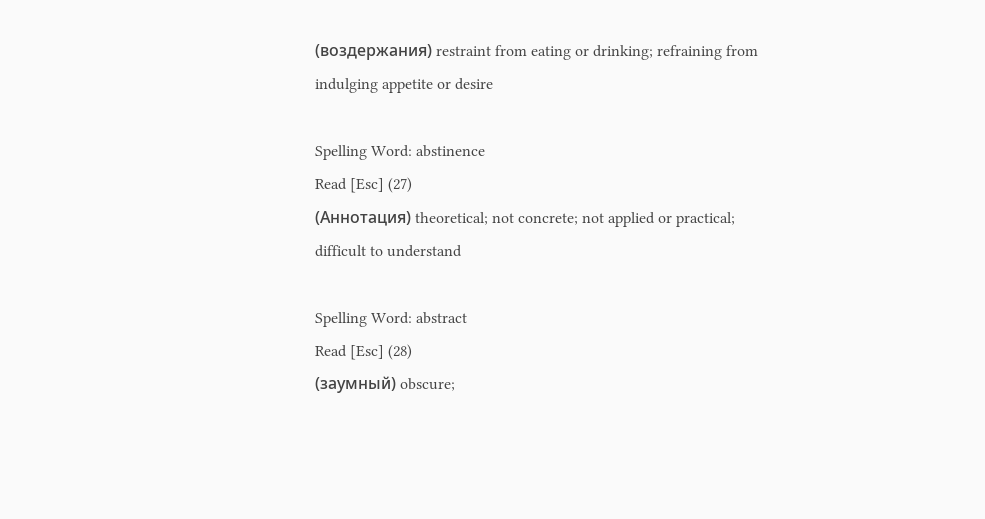(воздержания) restraint from eating or drinking; refraining from indulging appetite or desire

Spelling Word: abstinence
Read [Esc] (27)
(Аннотация) theoretical; not concrete; not applied or practical; difficult to understand

Spelling Word: abstract
Read [Esc] (28)
(заумный) obscure;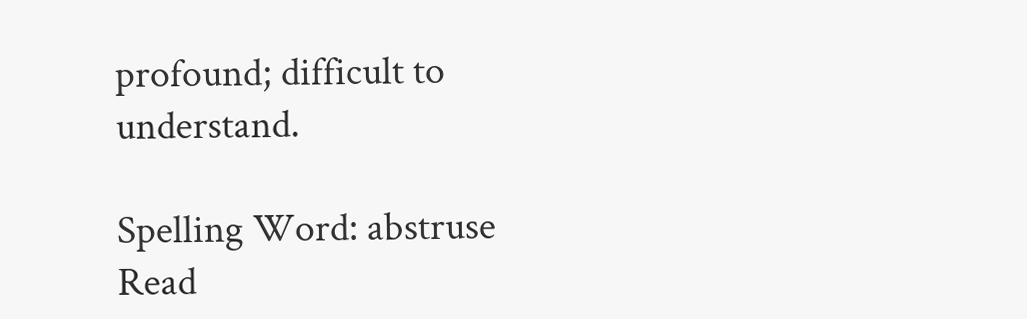profound; difficult to understand.

Spelling Word: abstruse
Read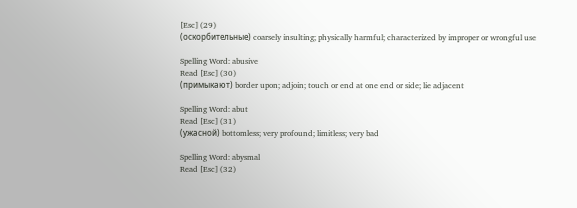[Esc] (29)
(оскорбительные) coarsely insulting; physically harmful; characterized by improper or wrongful use

Spelling Word: abusive
Read [Esc] (30)
(примыкают) border upon; adjoin; touch or end at one end or side; lie adjacent

Spelling Word: abut
Read [Esc] (31)
(ужасной) bottomless; very profound; limitless; very bad

Spelling Word: abysmal
Read [Esc] (32)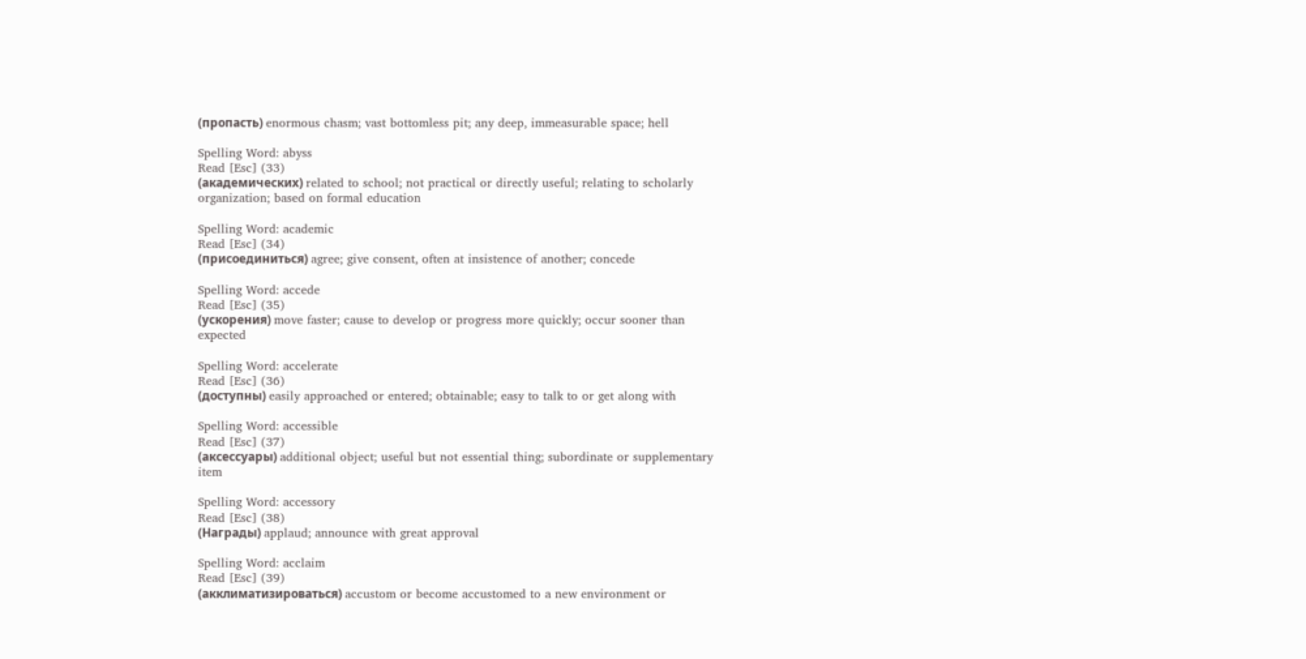(пропасть) enormous chasm; vast bottomless pit; any deep, immeasurable space; hell

Spelling Word: abyss
Read [Esc] (33)
(академических) related to school; not practical or directly useful; relating to scholarly organization; based on formal education

Spelling Word: academic
Read [Esc] (34)
(присоединиться) agree; give consent, often at insistence of another; concede

Spelling Word: accede
Read [Esc] (35)
(ускорения) move faster; cause to develop or progress more quickly; occur sooner than expected

Spelling Word: accelerate
Read [Esc] (36)
(доступны) easily approached or entered; obtainable; easy to talk to or get along with

Spelling Word: accessible
Read [Esc] (37)
(аксессуары) additional object; useful but not essential thing; subordinate or supplementary item

Spelling Word: accessory
Read [Esc] (38)
(Награды) applaud; announce with great approval

Spelling Word: acclaim
Read [Esc] (39)
(акклиматизироваться) accustom or become accustomed to a new environment or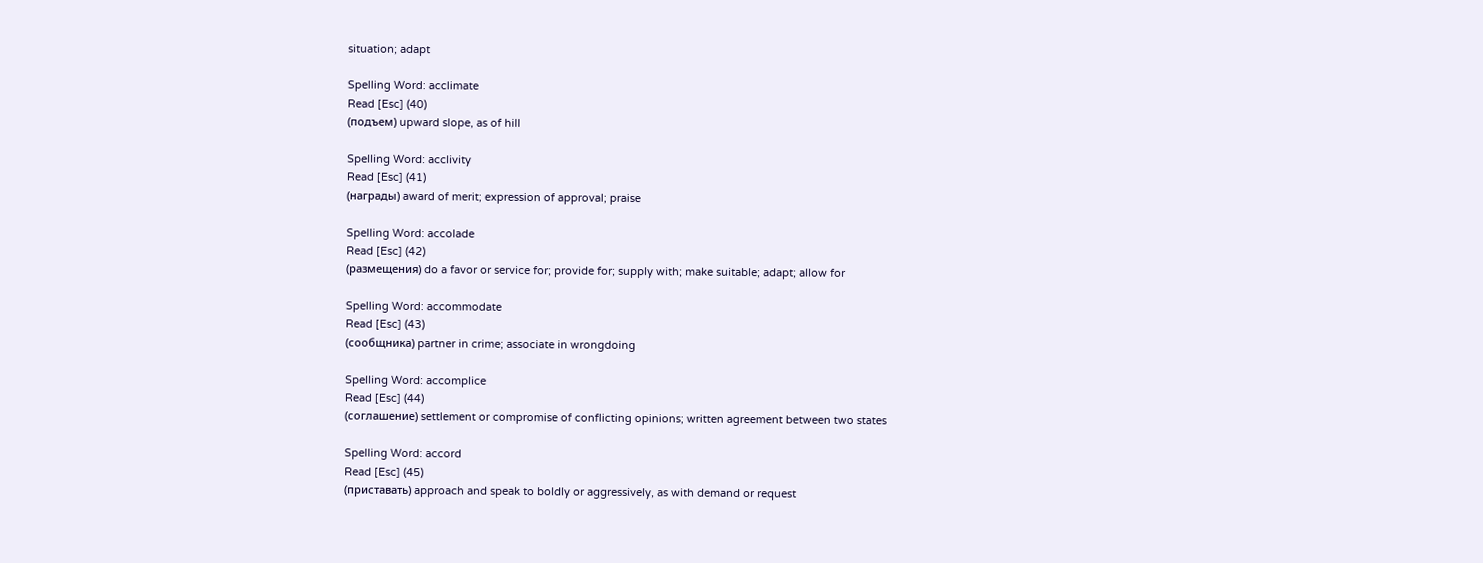situation; adapt

Spelling Word: acclimate
Read [Esc] (40)
(подъем) upward slope, as of hill

Spelling Word: acclivity
Read [Esc] (41)
(награды) award of merit; expression of approval; praise

Spelling Word: accolade
Read [Esc] (42)
(размещения) do a favor or service for; provide for; supply with; make suitable; adapt; allow for

Spelling Word: accommodate
Read [Esc] (43)
(сообщника) partner in crime; associate in wrongdoing

Spelling Word: accomplice
Read [Esc] (44)
(соглашение) settlement or compromise of conflicting opinions; written agreement between two states

Spelling Word: accord
Read [Esc] (45)
(приставать) approach and speak to boldly or aggressively, as with demand or request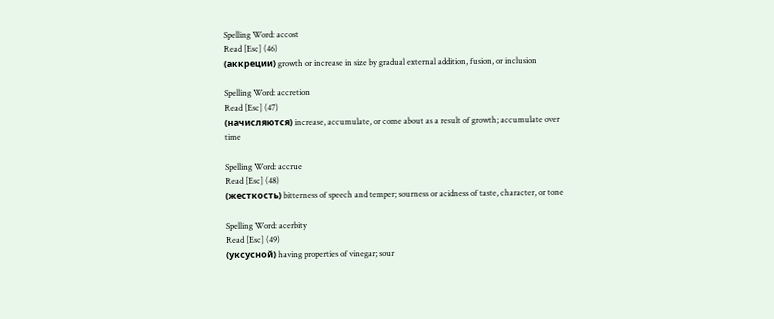Spelling Word: accost
Read [Esc] (46)
(аккреции) growth or increase in size by gradual external addition, fusion, or inclusion

Spelling Word: accretion
Read [Esc] (47)
(начисляются) increase, accumulate, or come about as a result of growth; accumulate over time

Spelling Word: accrue
Read [Esc] (48)
(жесткость) bitterness of speech and temper; sourness or acidness of taste, character, or tone

Spelling Word: acerbity
Read [Esc] (49)
(уксусной) having properties of vinegar; sour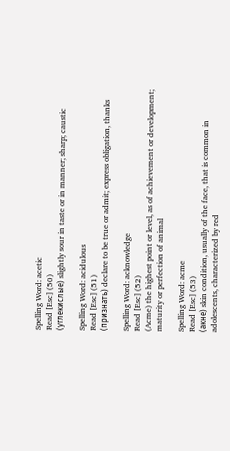Spelling Word: acetic
Read [Esc] (50)
(углекислые) slightly sour in taste or in manner; sharp; caustic

Spelling Word: acidulous
Read [Esc] (51)
(признать) declare to be true or admit; express obligation, thanks

Spelling Word: acknowledge
Read [Esc] (52)
(Acme) the highest point or level, as of achievement or development; maturity or perfection of animal

Spelling Word: acme
Read [Esc] (53)
(акне) skin condition, usually of the face, that is common in adolescents, characterized by red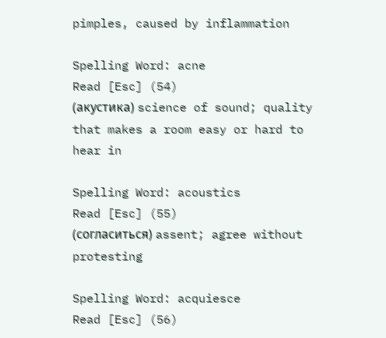pimples, caused by inflammation

Spelling Word: acne
Read [Esc] (54)
(акустика) science of sound; quality that makes a room easy or hard to hear in

Spelling Word: acoustics
Read [Esc] (55)
(согласиться) assent; agree without protesting

Spelling Word: acquiesce
Read [Esc] (56)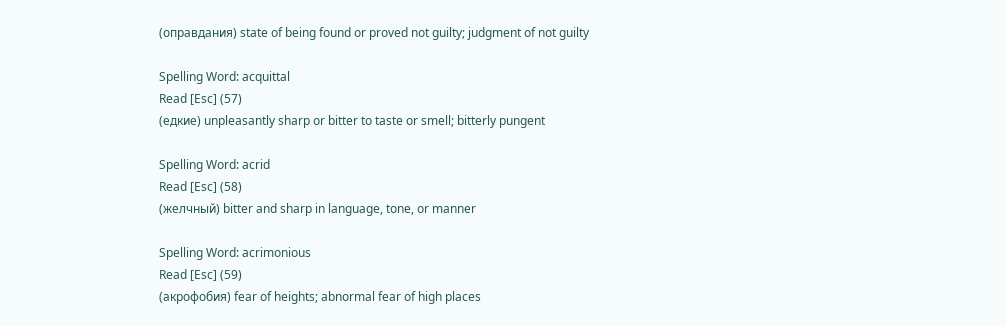(оправдания) state of being found or proved not guilty; judgment of not guilty

Spelling Word: acquittal
Read [Esc] (57)
(едкие) unpleasantly sharp or bitter to taste or smell; bitterly pungent

Spelling Word: acrid
Read [Esc] (58)
(желчный) bitter and sharp in language, tone, or manner

Spelling Word: acrimonious
Read [Esc] (59)
(акрофобия) fear of heights; abnormal fear of high places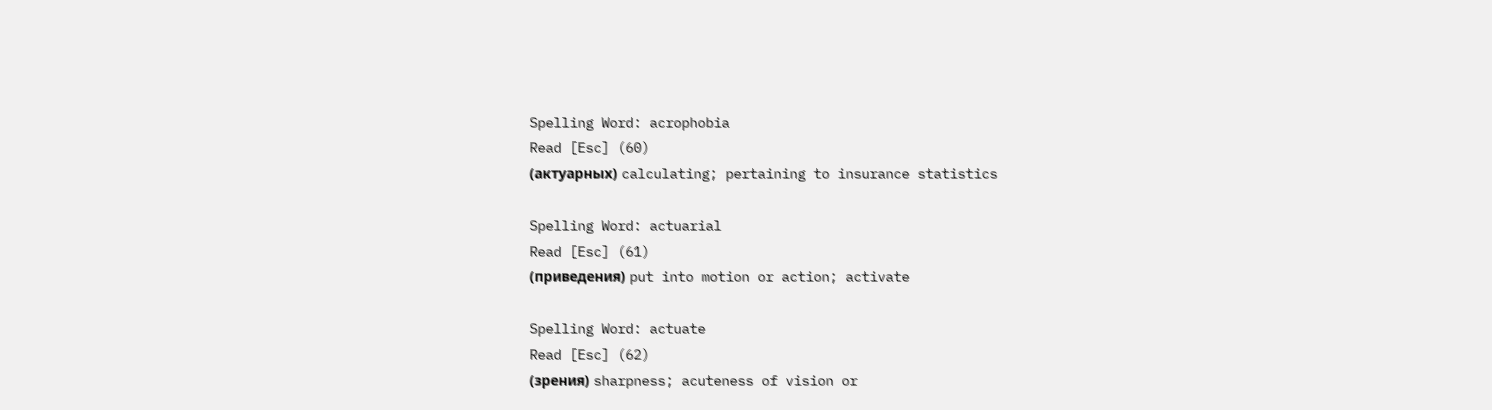Spelling Word: acrophobia
Read [Esc] (60)
(актуарных) calculating; pertaining to insurance statistics

Spelling Word: actuarial
Read [Esc] (61)
(приведения) put into motion or action; activate

Spelling Word: actuate
Read [Esc] (62)
(зрения) sharpness; acuteness of vision or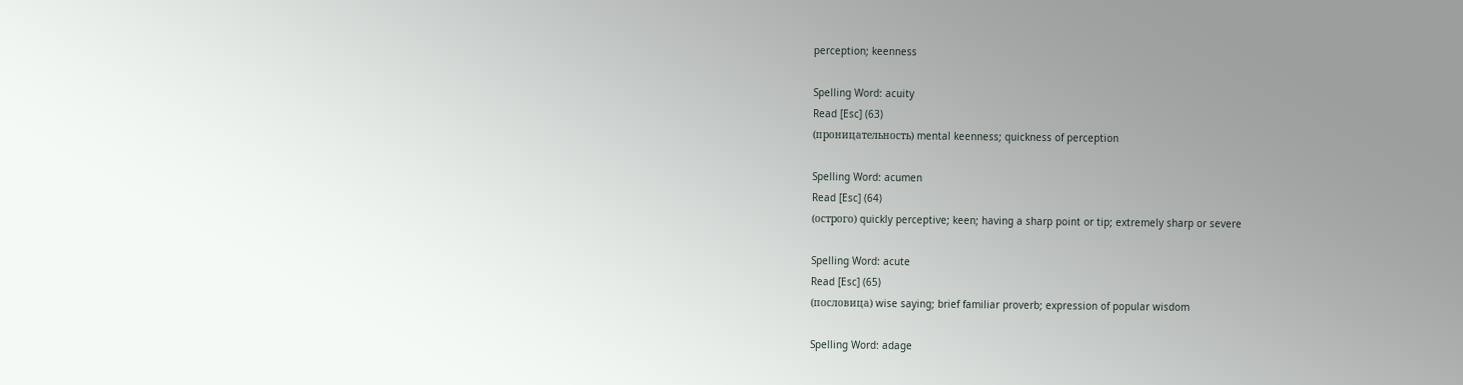perception; keenness

Spelling Word: acuity
Read [Esc] (63)
(проницательность) mental keenness; quickness of perception

Spelling Word: acumen
Read [Esc] (64)
(острого) quickly perceptive; keen; having a sharp point or tip; extremely sharp or severe

Spelling Word: acute
Read [Esc] (65)
(пословица) wise saying; brief familiar proverb; expression of popular wisdom

Spelling Word: adage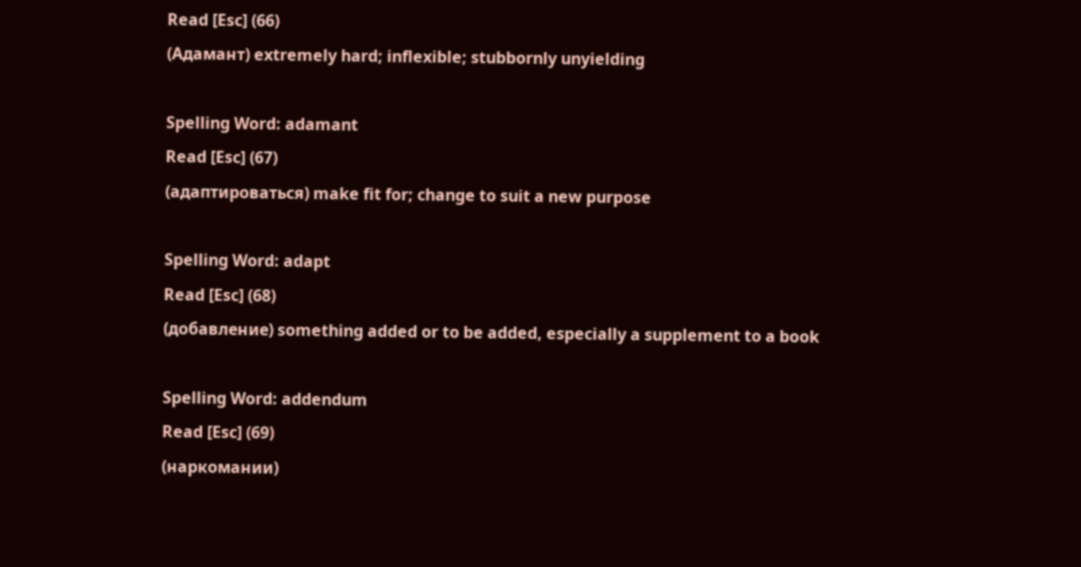Read [Esc] (66)
(Адамант) extremely hard; inflexible; stubbornly unyielding

Spelling Word: adamant
Read [Esc] (67)
(адаптироваться) make fit for; change to suit a new purpose

Spelling Word: adapt
Read [Esc] (68)
(добавление) something added or to be added, especially a supplement to a book

Spelling Word: addendum
Read [Esc] (69)
(наркомании)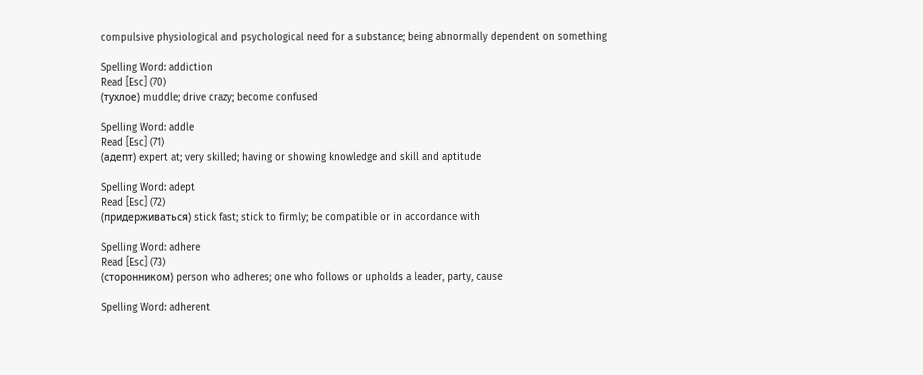compulsive physiological and psychological need for a substance; being abnormally dependent on something

Spelling Word: addiction
Read [Esc] (70)
(тухлое) muddle; drive crazy; become confused

Spelling Word: addle
Read [Esc] (71)
(адепт) expert at; very skilled; having or showing knowledge and skill and aptitude

Spelling Word: adept
Read [Esc] (72)
(придерживаться) stick fast; stick to firmly; be compatible or in accordance with

Spelling Word: adhere
Read [Esc] (73)
(сторонником) person who adheres; one who follows or upholds a leader, party, cause

Spelling Word: adherent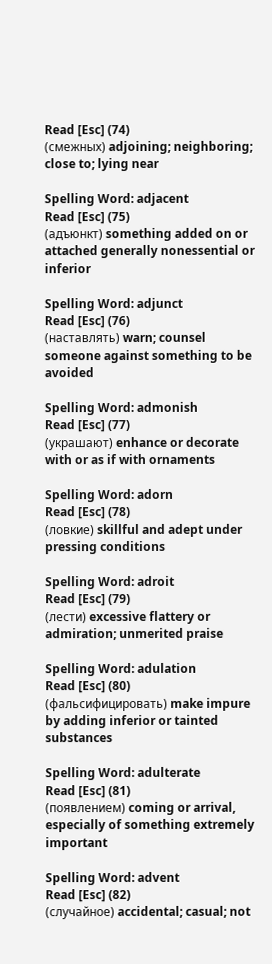Read [Esc] (74)
(смежных) adjoining; neighboring; close to; lying near

Spelling Word: adjacent
Read [Esc] (75)
(адъюнкт) something added on or attached generally nonessential or inferior

Spelling Word: adjunct
Read [Esc] (76)
(наставлять) warn; counsel someone against something to be avoided

Spelling Word: admonish
Read [Esc] (77)
(украшают) enhance or decorate with or as if with ornaments

Spelling Word: adorn
Read [Esc] (78)
(ловкие) skillful and adept under pressing conditions

Spelling Word: adroit
Read [Esc] (79)
(лести) excessive flattery or admiration; unmerited praise

Spelling Word: adulation
Read [Esc] (80)
(фальсифицировать) make impure by adding inferior or tainted substances

Spelling Word: adulterate
Read [Esc] (81)
(появлением) coming or arrival, especially of something extremely important

Spelling Word: advent
Read [Esc] (82)
(случайное) accidental; casual; not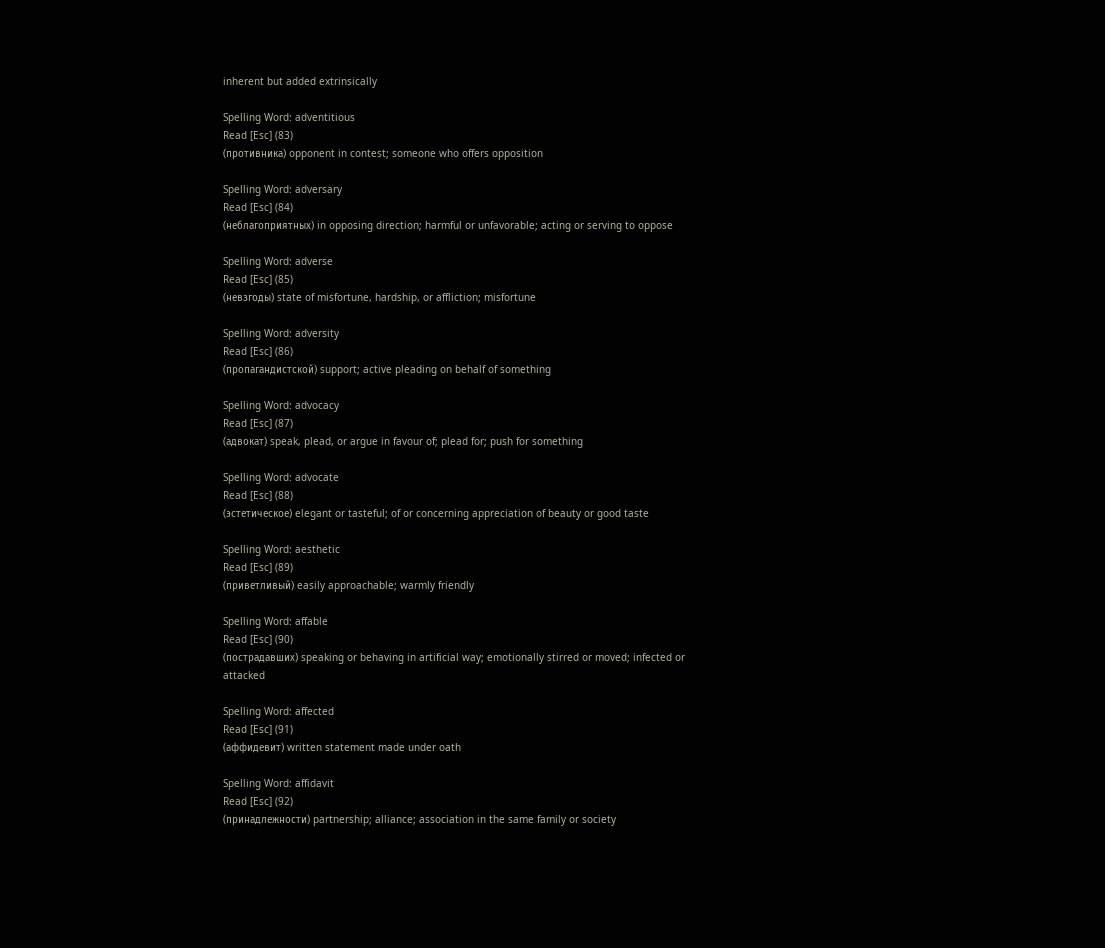inherent but added extrinsically

Spelling Word: adventitious
Read [Esc] (83)
(противника) opponent in contest; someone who offers opposition

Spelling Word: adversary
Read [Esc] (84)
(неблагоприятных) in opposing direction; harmful or unfavorable; acting or serving to oppose

Spelling Word: adverse
Read [Esc] (85)
(невзгоды) state of misfortune, hardship, or affliction; misfortune

Spelling Word: adversity
Read [Esc] (86)
(пропагандистской) support; active pleading on behalf of something

Spelling Word: advocacy
Read [Esc] (87)
(адвокат) speak, plead, or argue in favour of; plead for; push for something

Spelling Word: advocate
Read [Esc] (88)
(эстетическое) elegant or tasteful; of or concerning appreciation of beauty or good taste

Spelling Word: aesthetic
Read [Esc] (89)
(приветливый) easily approachable; warmly friendly

Spelling Word: affable
Read [Esc] (90)
(пострадавших) speaking or behaving in artificial way; emotionally stirred or moved; infected or attacked

Spelling Word: affected
Read [Esc] (91)
(аффидевит) written statement made under oath

Spelling Word: affidavit
Read [Esc] (92)
(принадлежности) partnership; alliance; association in the same family or society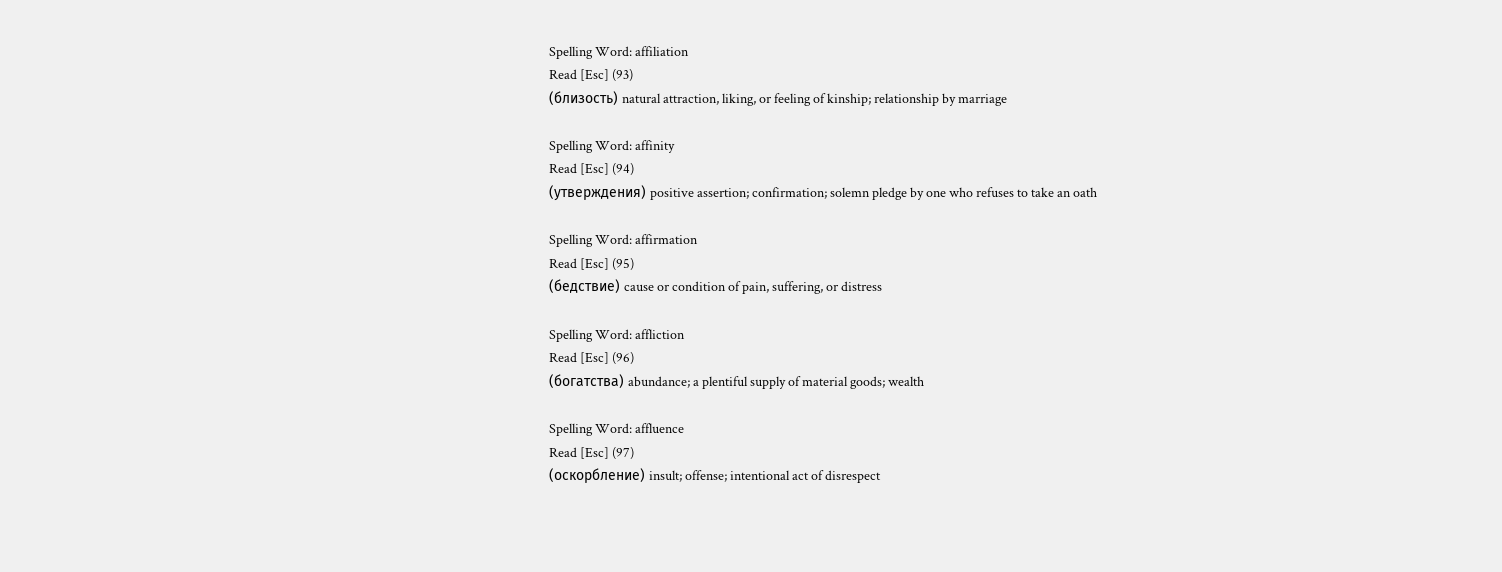Spelling Word: affiliation
Read [Esc] (93)
(близость) natural attraction, liking, or feeling of kinship; relationship by marriage

Spelling Word: affinity
Read [Esc] (94)
(утверждения) positive assertion; confirmation; solemn pledge by one who refuses to take an oath

Spelling Word: affirmation
Read [Esc] (95)
(бедствие) cause or condition of pain, suffering, or distress

Spelling Word: affliction
Read [Esc] (96)
(богатства) abundance; a plentiful supply of material goods; wealth

Spelling Word: affluence
Read [Esc] (97)
(оскорбление) insult; offense; intentional act of disrespect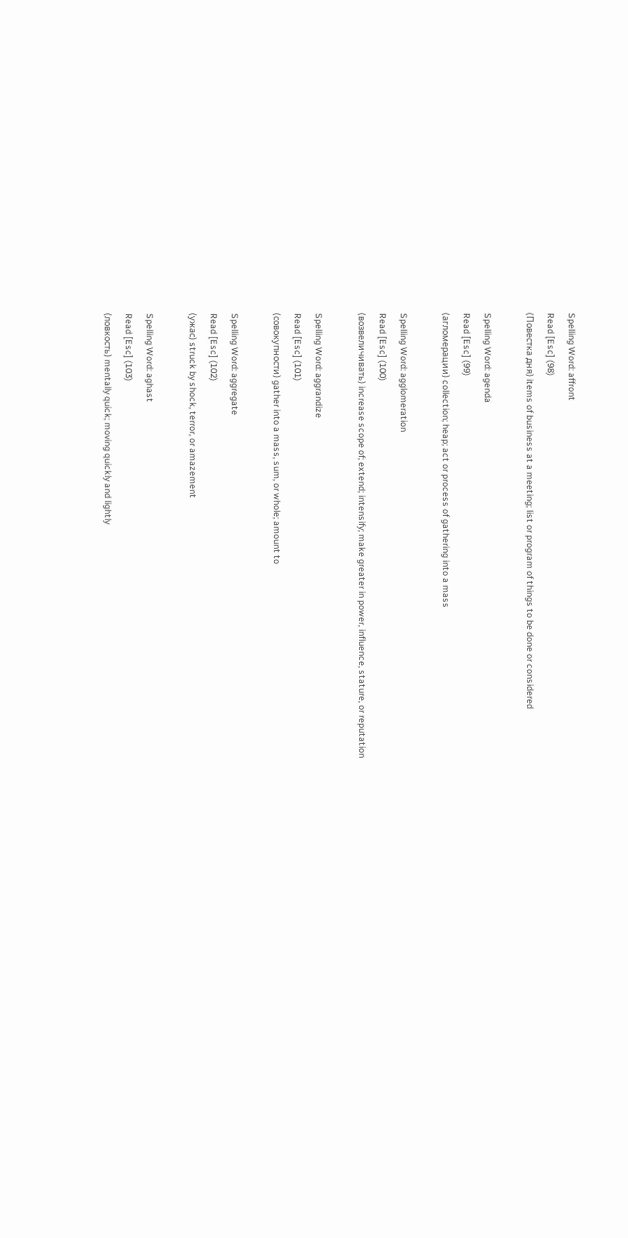Spelling Word: affront
Read [Esc] (98)
(Повестка дня) items of business at a meeting; list or program of things to be done or considered

Spelling Word: agenda
Read [Esc] (99)
(агломерации) collection; heap; act or process of gathering into a mass

Spelling Word: agglomeration
Read [Esc] (100)
(возвеличивать) increase scope of; extend; intensify; make greater in power, influence, stature, or reputation

Spelling Word: aggrandize
Read [Esc] (101)
(совокупности) gather into a mass, sum, or whole; amount to

Spelling Word: aggregate
Read [Esc] (102)
(ужас) struck by shock, terror, or amazement

Spelling Word: aghast
Read [Esc] (103)
(ловкость) mentally quick; moving quickly and lightly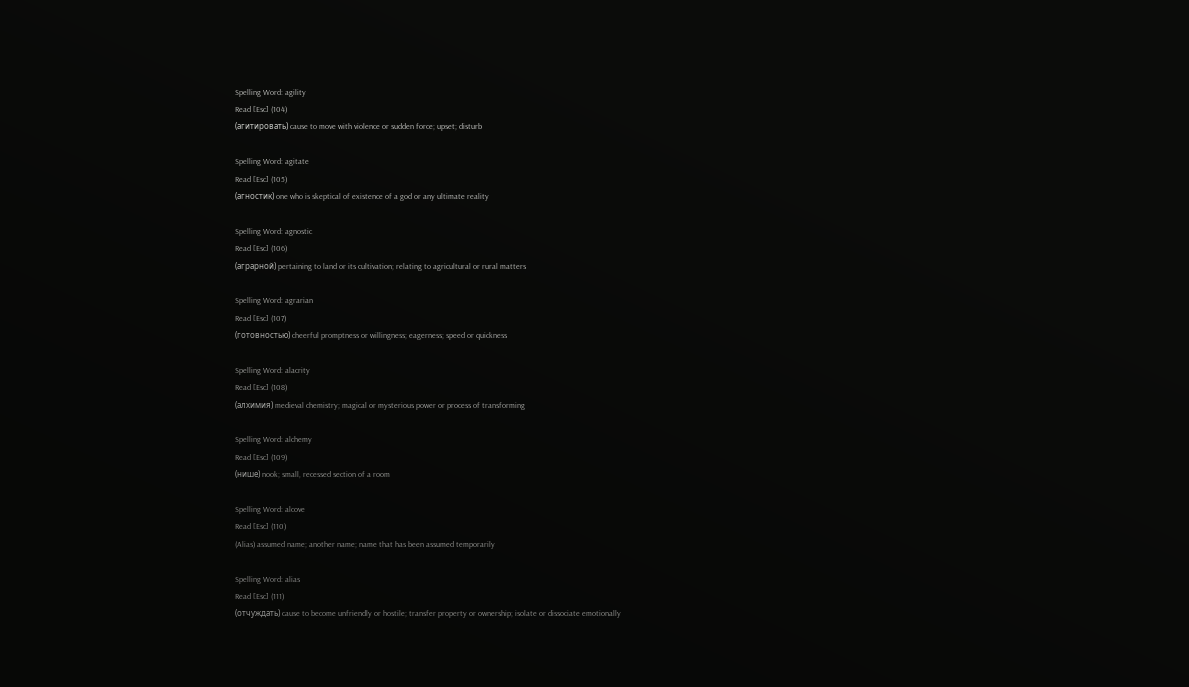Spelling Word: agility
Read [Esc] (104)
(агитировать) cause to move with violence or sudden force; upset; disturb

Spelling Word: agitate
Read [Esc] (105)
(агностик) one who is skeptical of existence of a god or any ultimate reality

Spelling Word: agnostic
Read [Esc] (106)
(аграрной) pertaining to land or its cultivation; relating to agricultural or rural matters

Spelling Word: agrarian
Read [Esc] (107)
(готовностью) cheerful promptness or willingness; eagerness; speed or quickness

Spelling Word: alacrity
Read [Esc] (108)
(алхимия) medieval chemistry; magical or mysterious power or process of transforming

Spelling Word: alchemy
Read [Esc] (109)
(нише) nook; small, recessed section of a room

Spelling Word: alcove
Read [Esc] (110)
(Alias) assumed name; another name; name that has been assumed temporarily

Spelling Word: alias
Read [Esc] (111)
(отчуждать) cause to become unfriendly or hostile; transfer property or ownership; isolate or dissociate emotionally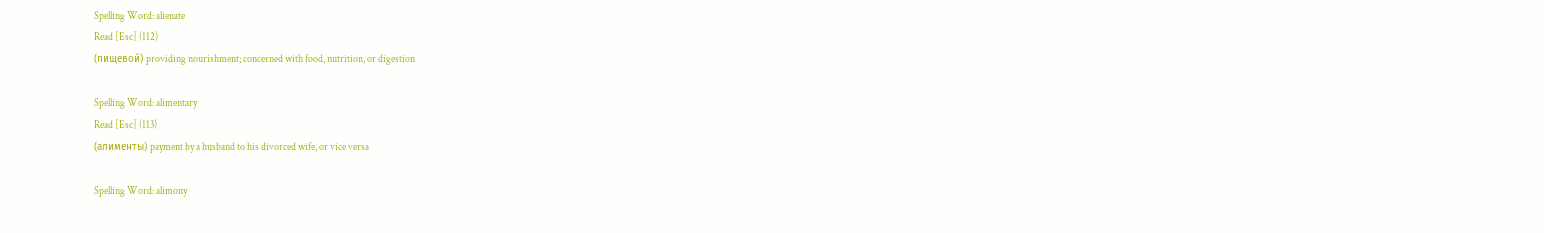Spelling Word: alienate
Read [Esc] (112)
(пищевой) providing nourishment; concerned with food, nutrition, or digestion

Spelling Word: alimentary
Read [Esc] (113)
(алименты) payment by a husband to his divorced wife, or vice versa

Spelling Word: alimony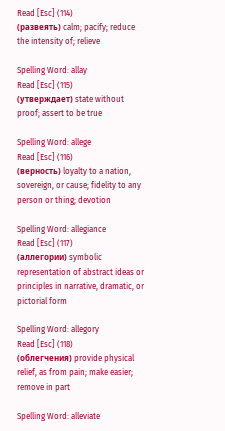Read [Esc] (114)
(развеять) calm; pacify; reduce the intensity of; relieve

Spelling Word: allay
Read [Esc] (115)
(утверждает) state without proof; assert to be true

Spelling Word: allege
Read [Esc] (116)
(верность) loyalty to a nation, sovereign, or cause; fidelity to any person or thing; devotion

Spelling Word: allegiance
Read [Esc] (117)
(аллегории) symbolic representation of abstract ideas or principles in narrative, dramatic, or pictorial form

Spelling Word: allegory
Read [Esc] (118)
(облегчения) provide physical relief, as from pain; make easier; remove in part

Spelling Word: alleviate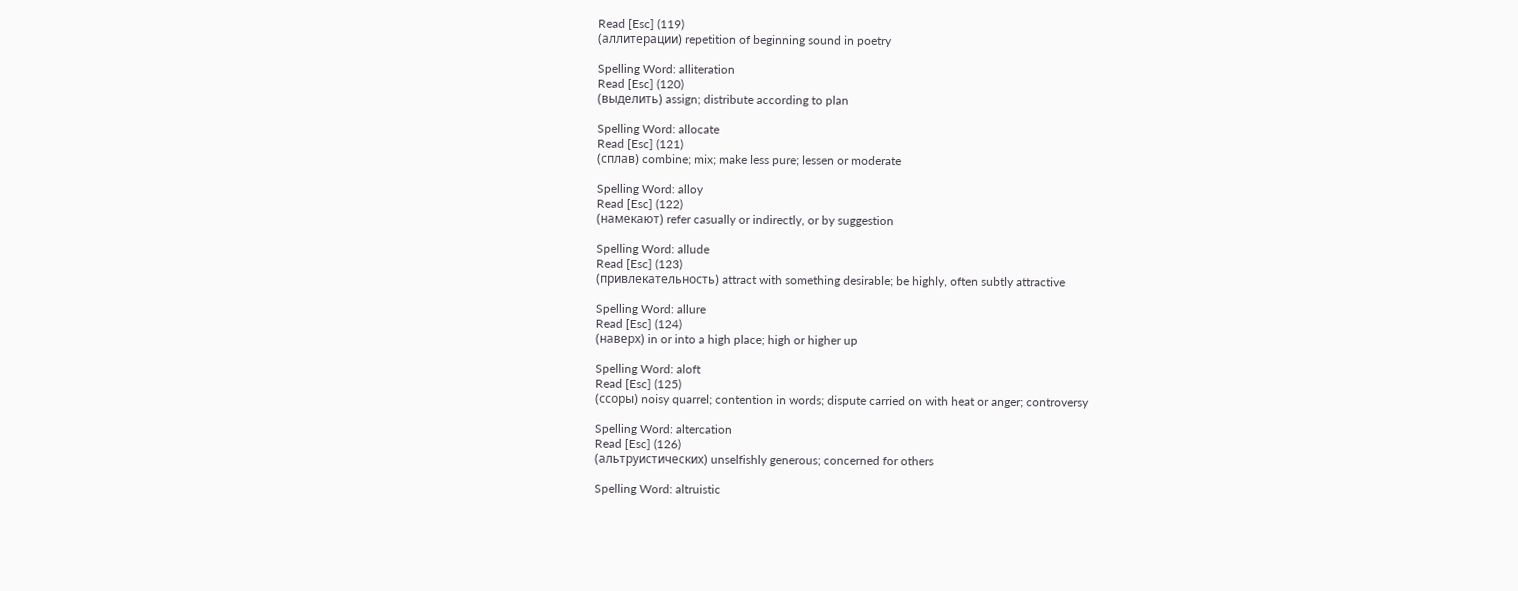Read [Esc] (119)
(аллитерации) repetition of beginning sound in poetry

Spelling Word: alliteration
Read [Esc] (120)
(выделить) assign; distribute according to plan

Spelling Word: allocate
Read [Esc] (121)
(сплав) combine; mix; make less pure; lessen or moderate

Spelling Word: alloy
Read [Esc] (122)
(намекают) refer casually or indirectly, or by suggestion

Spelling Word: allude
Read [Esc] (123)
(привлекательность) attract with something desirable; be highly, often subtly attractive

Spelling Word: allure
Read [Esc] (124)
(наверх) in or into a high place; high or higher up

Spelling Word: aloft
Read [Esc] (125)
(ссоры) noisy quarrel; contention in words; dispute carried on with heat or anger; controversy

Spelling Word: altercation
Read [Esc] (126)
(альтруистических) unselfishly generous; concerned for others

Spelling Word: altruistic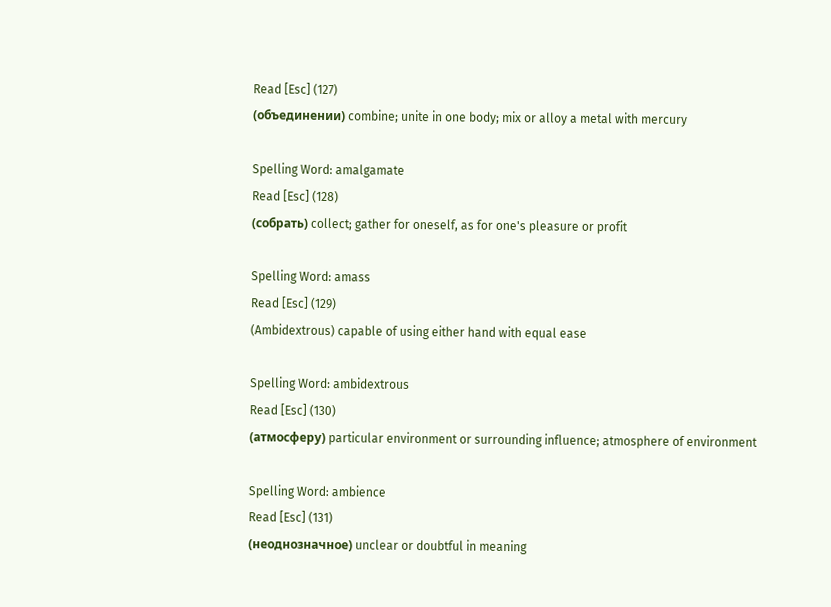Read [Esc] (127)
(объединении) combine; unite in one body; mix or alloy a metal with mercury

Spelling Word: amalgamate
Read [Esc] (128)
(собрать) collect; gather for oneself, as for one's pleasure or profit

Spelling Word: amass
Read [Esc] (129)
(Ambidextrous) capable of using either hand with equal ease

Spelling Word: ambidextrous
Read [Esc] (130)
(атмосферу) particular environment or surrounding influence; atmosphere of environment

Spelling Word: ambience
Read [Esc] (131)
(неоднозначное) unclear or doubtful in meaning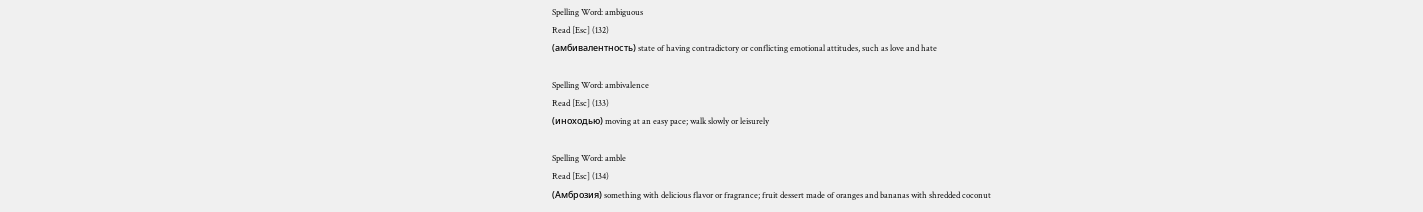Spelling Word: ambiguous
Read [Esc] (132)
(амбивалентность) state of having contradictory or conflicting emotional attitudes, such as love and hate

Spelling Word: ambivalence
Read [Esc] (133)
(иноходью) moving at an easy pace; walk slowly or leisurely

Spelling Word: amble
Read [Esc] (134)
(Амброзия) something with delicious flavor or fragrance; fruit dessert made of oranges and bananas with shredded coconut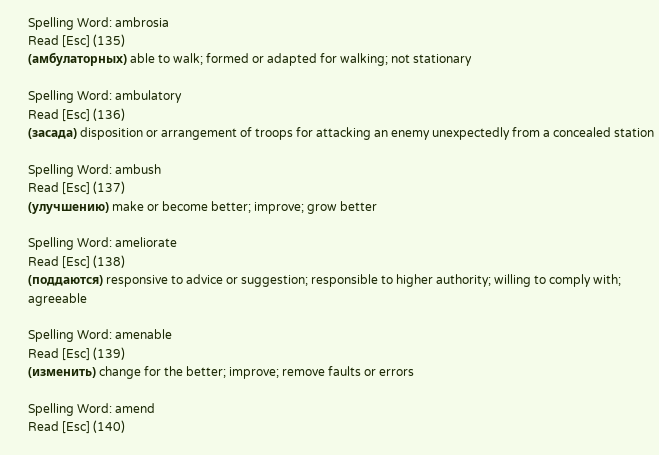Spelling Word: ambrosia
Read [Esc] (135)
(амбулаторных) able to walk; formed or adapted for walking; not stationary

Spelling Word: ambulatory
Read [Esc] (136)
(засада) disposition or arrangement of troops for attacking an enemy unexpectedly from a concealed station

Spelling Word: ambush
Read [Esc] (137)
(улучшению) make or become better; improve; grow better

Spelling Word: ameliorate
Read [Esc] (138)
(поддаются) responsive to advice or suggestion; responsible to higher authority; willing to comply with; agreeable

Spelling Word: amenable
Read [Esc] (139)
(изменить) change for the better; improve; remove faults or errors

Spelling Word: amend
Read [Esc] (140)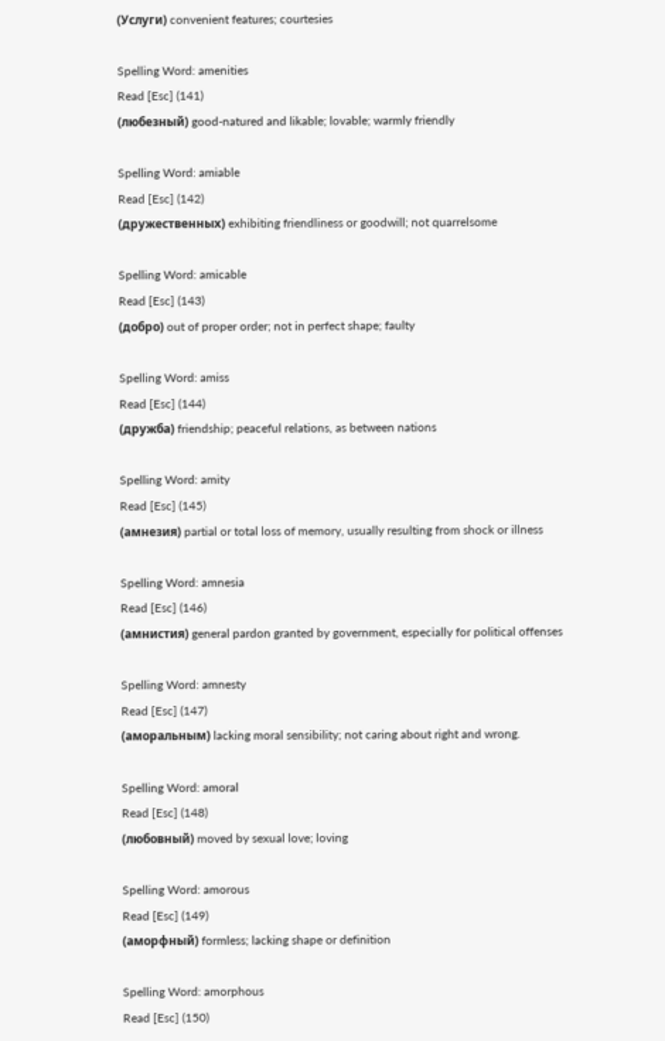(Услуги) convenient features; courtesies

Spelling Word: amenities
Read [Esc] (141)
(любезный) good-natured and likable; lovable; warmly friendly

Spelling Word: amiable
Read [Esc] (142)
(дружественных) exhibiting friendliness or goodwill; not quarrelsome

Spelling Word: amicable
Read [Esc] (143)
(добро) out of proper order; not in perfect shape; faulty

Spelling Word: amiss
Read [Esc] (144)
(дружба) friendship; peaceful relations, as between nations

Spelling Word: amity
Read [Esc] (145)
(амнезия) partial or total loss of memory, usually resulting from shock or illness

Spelling Word: amnesia
Read [Esc] (146)
(амнистия) general pardon granted by government, especially for political offenses

Spelling Word: amnesty
Read [Esc] (147)
(аморальным) lacking moral sensibility; not caring about right and wrong.

Spelling Word: amoral
Read [Esc] (148)
(любовный) moved by sexual love; loving

Spelling Word: amorous
Read [Esc] (149)
(аморфный) formless; lacking shape or definition

Spelling Word: amorphous
Read [Esc] (150)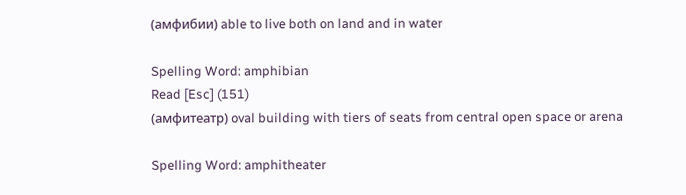(амфибии) able to live both on land and in water

Spelling Word: amphibian
Read [Esc] (151)
(амфитеатр) oval building with tiers of seats from central open space or arena

Spelling Word: amphitheater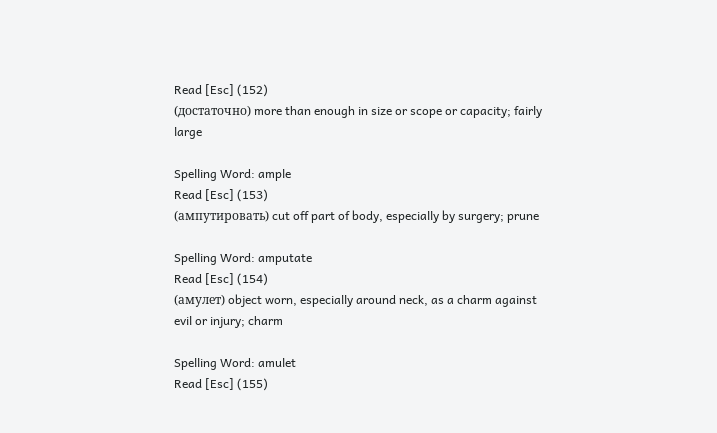Read [Esc] (152)
(достаточно) more than enough in size or scope or capacity; fairly large

Spelling Word: ample
Read [Esc] (153)
(ампутировать) cut off part of body, especially by surgery; prune

Spelling Word: amputate
Read [Esc] (154)
(амулет) object worn, especially around neck, as a charm against evil or injury; charm

Spelling Word: amulet
Read [Esc] (155)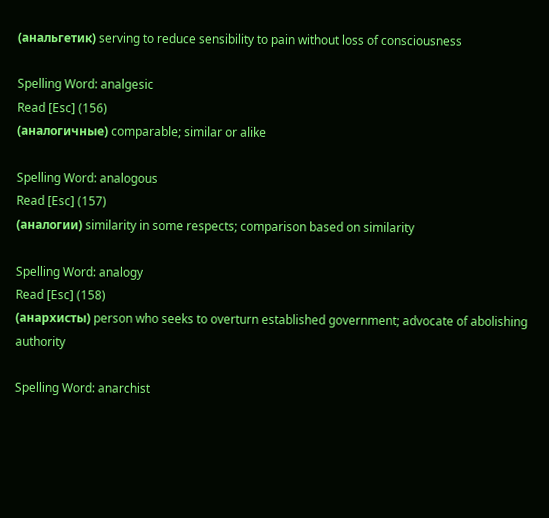(анальгетик) serving to reduce sensibility to pain without loss of consciousness

Spelling Word: analgesic
Read [Esc] (156)
(аналогичные) comparable; similar or alike

Spelling Word: analogous
Read [Esc] (157)
(аналогии) similarity in some respects; comparison based on similarity

Spelling Word: analogy
Read [Esc] (158)
(анархисты) person who seeks to overturn established government; advocate of abolishing authority

Spelling Word: anarchist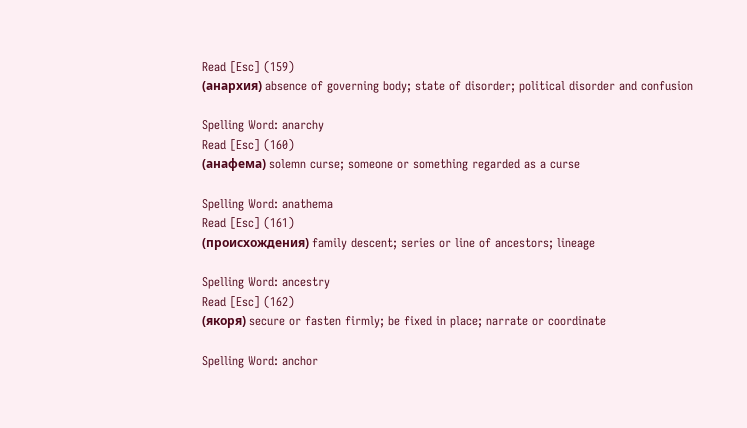Read [Esc] (159)
(анархия) absence of governing body; state of disorder; political disorder and confusion

Spelling Word: anarchy
Read [Esc] (160)
(анафема) solemn curse; someone or something regarded as a curse

Spelling Word: anathema
Read [Esc] (161)
(происхождения) family descent; series or line of ancestors; lineage

Spelling Word: ancestry
Read [Esc] (162)
(якоря) secure or fasten firmly; be fixed in place; narrate or coordinate

Spelling Word: anchor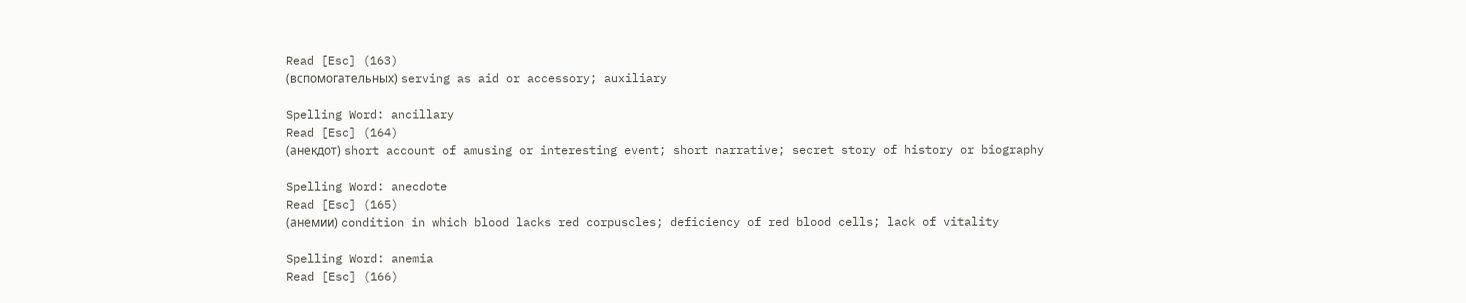Read [Esc] (163)
(вспомогательных) serving as aid or accessory; auxiliary

Spelling Word: ancillary
Read [Esc] (164)
(анекдот) short account of amusing or interesting event; short narrative; secret story of history or biography

Spelling Word: anecdote
Read [Esc] (165)
(анемии) condition in which blood lacks red corpuscles; deficiency of red blood cells; lack of vitality

Spelling Word: anemia
Read [Esc] (166)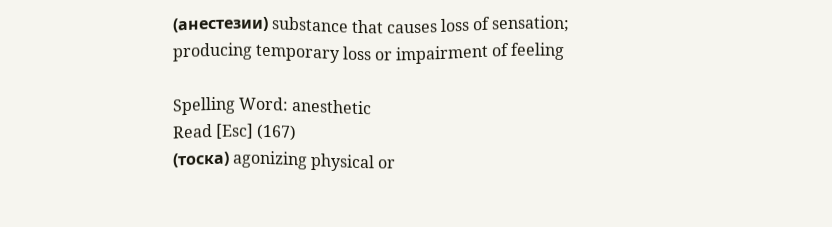(анестезии) substance that causes loss of sensation; producing temporary loss or impairment of feeling

Spelling Word: anesthetic
Read [Esc] (167)
(тоска) agonizing physical or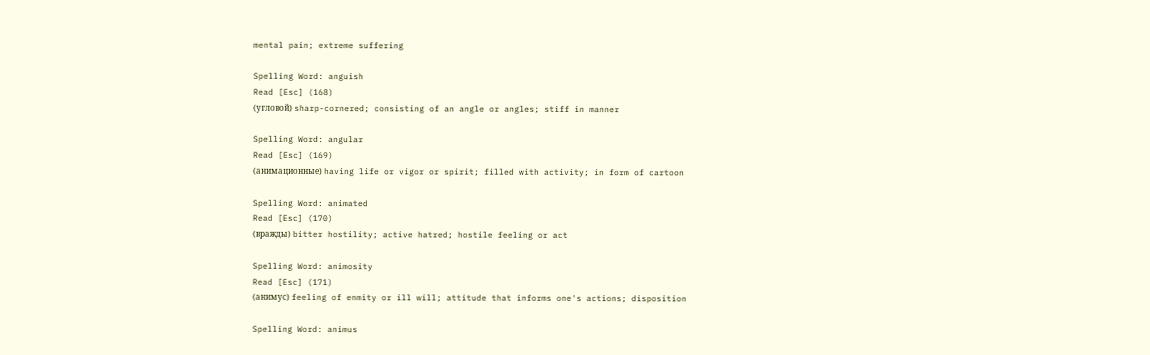mental pain; extreme suffering

Spelling Word: anguish
Read [Esc] (168)
(угловой) sharp-cornered; consisting of an angle or angles; stiff in manner

Spelling Word: angular
Read [Esc] (169)
(анимационные) having life or vigor or spirit; filled with activity; in form of cartoon

Spelling Word: animated
Read [Esc] (170)
(вражды) bitter hostility; active hatred; hostile feeling or act

Spelling Word: animosity
Read [Esc] (171)
(анимус) feeling of enmity or ill will; attitude that informs one's actions; disposition

Spelling Word: animus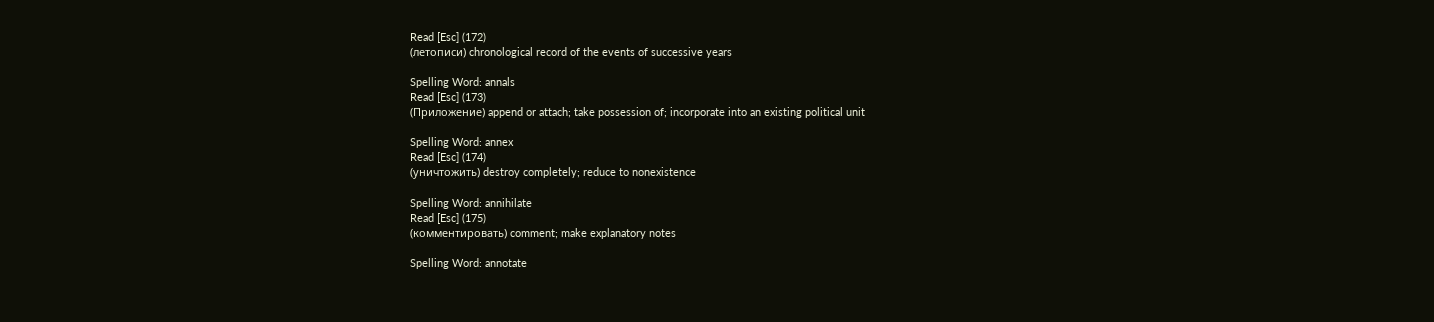Read [Esc] (172)
(летописи) chronological record of the events of successive years

Spelling Word: annals
Read [Esc] (173)
(Приложение) append or attach; take possession of; incorporate into an existing political unit

Spelling Word: annex
Read [Esc] (174)
(уничтожить) destroy completely; reduce to nonexistence

Spelling Word: annihilate
Read [Esc] (175)
(комментировать) comment; make explanatory notes

Spelling Word: annotate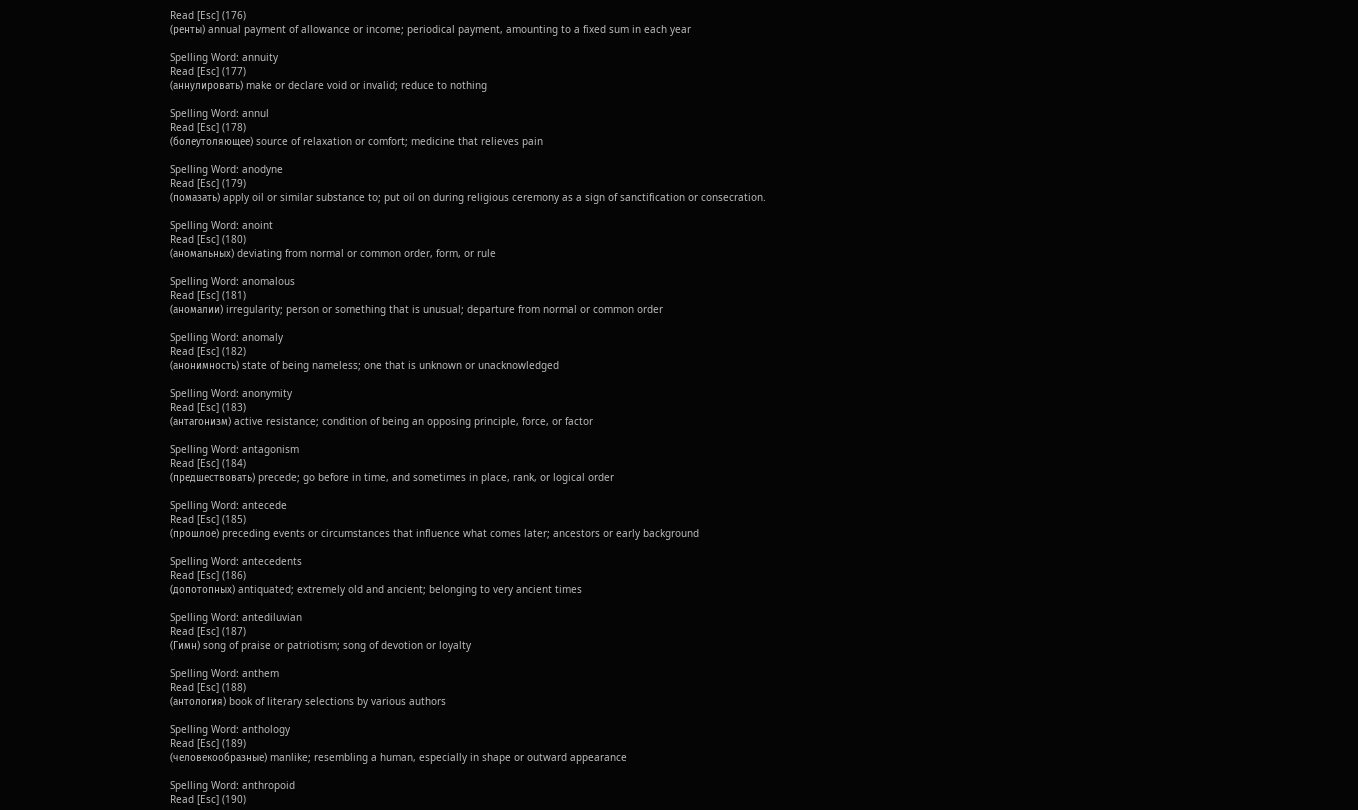Read [Esc] (176)
(ренты) annual payment of allowance or income; periodical payment, amounting to a fixed sum in each year

Spelling Word: annuity
Read [Esc] (177)
(аннулировать) make or declare void or invalid; reduce to nothing

Spelling Word: annul
Read [Esc] (178)
(болеутоляющее) source of relaxation or comfort; medicine that relieves pain

Spelling Word: anodyne
Read [Esc] (179)
(помазать) apply oil or similar substance to; put oil on during religious ceremony as a sign of sanctification or consecration.

Spelling Word: anoint
Read [Esc] (180)
(аномальных) deviating from normal or common order, form, or rule

Spelling Word: anomalous
Read [Esc] (181)
(аномалии) irregularity; person or something that is unusual; departure from normal or common order

Spelling Word: anomaly
Read [Esc] (182)
(анонимность) state of being nameless; one that is unknown or unacknowledged

Spelling Word: anonymity
Read [Esc] (183)
(антагонизм) active resistance; condition of being an opposing principle, force, or factor

Spelling Word: antagonism
Read [Esc] (184)
(предшествовать) precede; go before in time, and sometimes in place, rank, or logical order

Spelling Word: antecede
Read [Esc] (185)
(прошлое) preceding events or circumstances that influence what comes later; ancestors or early background

Spelling Word: antecedents
Read [Esc] (186)
(допотопных) antiquated; extremely old and ancient; belonging to very ancient times

Spelling Word: antediluvian
Read [Esc] (187)
(Гимн) song of praise or patriotism; song of devotion or loyalty

Spelling Word: anthem
Read [Esc] (188)
(антология) book of literary selections by various authors

Spelling Word: anthology
Read [Esc] (189)
(человекообразные) manlike; resembling a human, especially in shape or outward appearance

Spelling Word: anthropoid
Read [Esc] (190)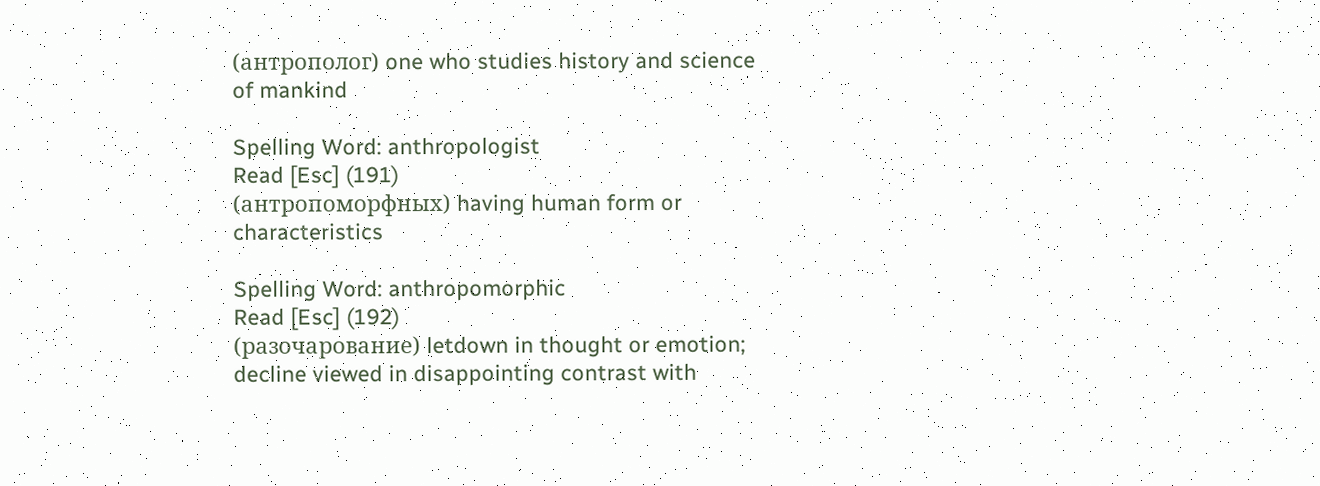(антрополог) one who studies history and science of mankind

Spelling Word: anthropologist
Read [Esc] (191)
(антропоморфных) having human form or characteristics

Spelling Word: anthropomorphic
Read [Esc] (192)
(разочарование) letdown in thought or emotion; decline viewed in disappointing contrast with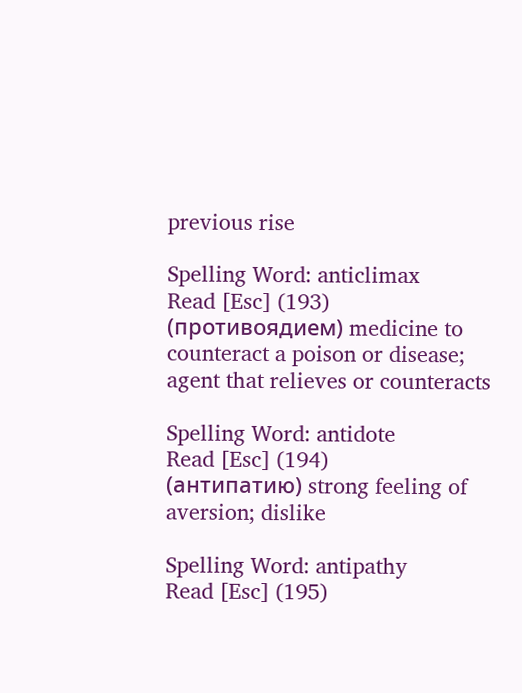previous rise

Spelling Word: anticlimax
Read [Esc] (193)
(противоядием) medicine to counteract a poison or disease; agent that relieves or counteracts

Spelling Word: antidote
Read [Esc] (194)
(антипатию) strong feeling of aversion; dislike

Spelling Word: antipathy
Read [Esc] (195)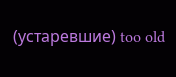(устаревшие) too old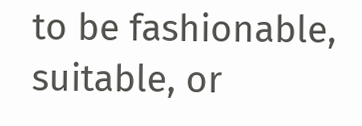to be fashionable, suitable, or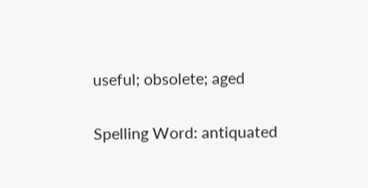useful; obsolete; aged

Spelling Word: antiquated